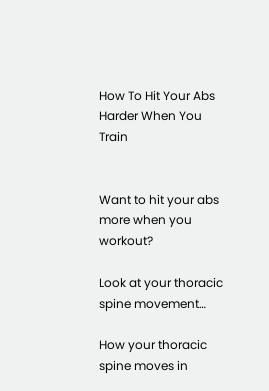How To Hit Your Abs Harder When You Train


Want to hit your abs more when you workout?

Look at your thoracic spine movement…

How your thoracic spine moves in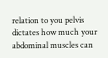relation to you pelvis dictates how much your abdominal muscles can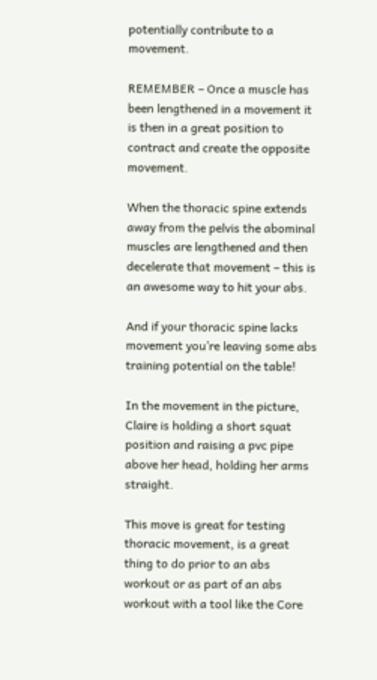potentially contribute to a movement.

REMEMBER – Once a muscle has been lengthened in a movement it is then in a great position to contract and create the opposite movement.

When the thoracic spine extends away from the pelvis the abominal muscles are lengthened and then decelerate that movement – this is an awesome way to hit your abs.

And if your thoracic spine lacks movement you’re leaving some abs training potential on the table!

In the movement in the picture, Claire is holding a short squat position and raising a pvc pipe above her head, holding her arms straight.

This move is great for testing thoracic movement, is a great thing to do prior to an abs workout or as part of an abs workout with a tool like the Core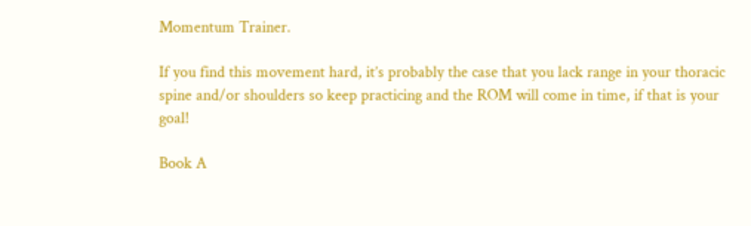Momentum Trainer.

If you find this movement hard, it’s probably the case that you lack range in your thoracic spine and/or shoulders so keep practicing and the ROM will come in time, if that is your goal!

Book A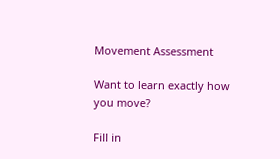Movement Assessment

Want to learn exactly how you move?

Fill in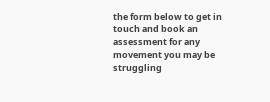the form below to get in touch and book an assessment for any movement you may be struggling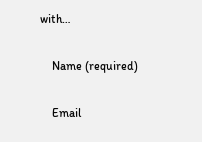with…

    Name (required)

    Email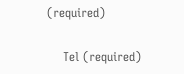(required)

    Tel (required)